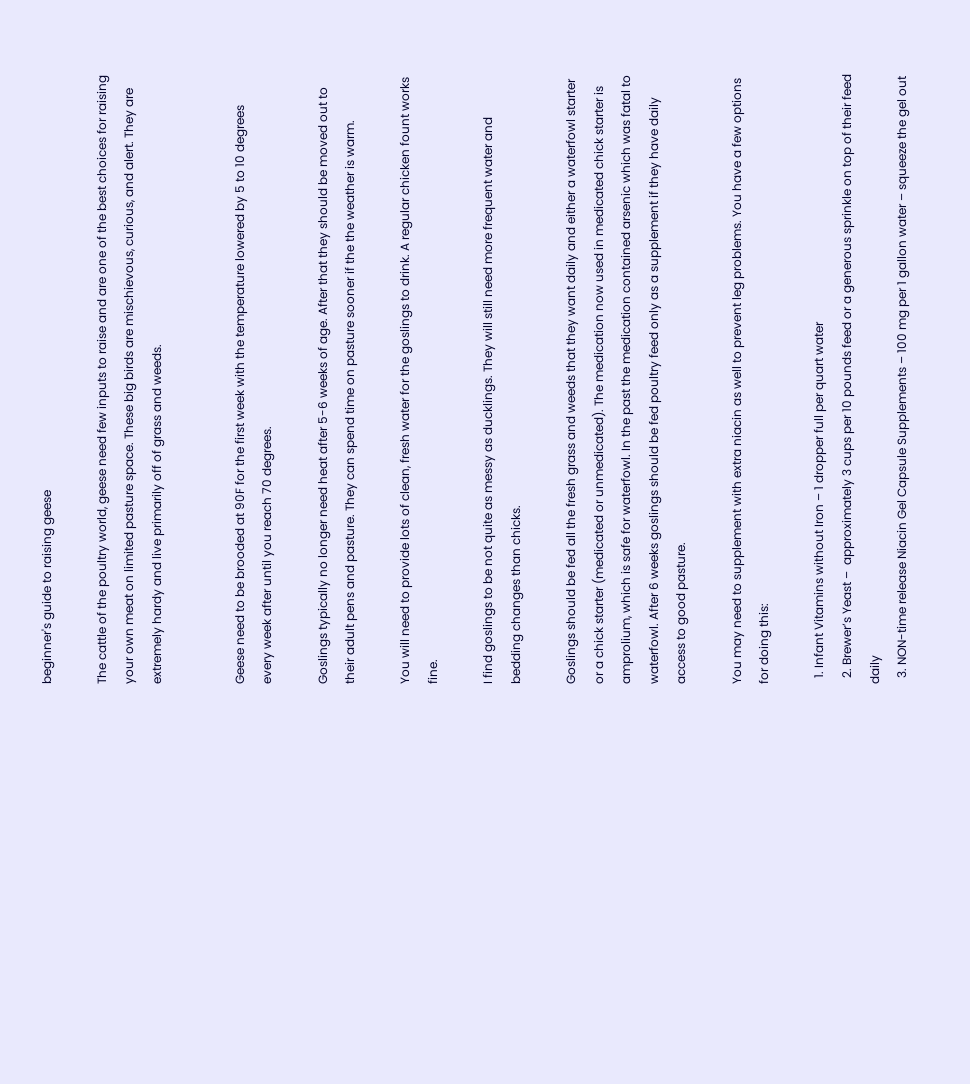beginner's guide to raising geese

The cattle of the poultry world, geese need few inputs to raise and are one of the best choices for raising your own meat on limited pasture space. These big birds are mischievous, curious, and alert. They are extremely hardy and live primarily off of grass and weeds.


Geese need to be brooded at 90F for the first week with the temperature lowered by 5 to 10 degrees every week after until you reach 70 degrees.

Goslings typically no longer need heat after 5-6 weeks of age. After that they should be moved out to their adult pens and pasture. They can spend time on pasture sooner if the the weather is warm.

You will need to provide lots of clean, fresh water for the goslings to drink. A regular chicken fount works fine.

I find goslings to be not quite as messy as ducklings. They will still need more frequent water and bedding changes than chicks.

Goslings should be fed all the fresh grass and weeds that they want daily and either a waterfowl starter or a chick starter (medicated or unmedicated). The medication now used in medicated chick starter is amprolium, which is safe for waterfowl. In the past the medication contained arsenic which was fatal to waterfowl. After 6 weeks goslings should be fed poultry feed only as a supplement if they have daily access to good pasture.

You may need to supplement with extra niacin as well to prevent leg problems. You have a few options for doing this:

  1. Infant Vitamins without Iron – 1 dropper full per quart water
  2. Brewer’s Yeast –  approximately 3 cups per 10 pounds feed or a generous sprinkle on top of their feed daily
  3. NON-time release Niacin Gel Capsule Supplements – 100 mg per 1 gallon water – squeeze the gel out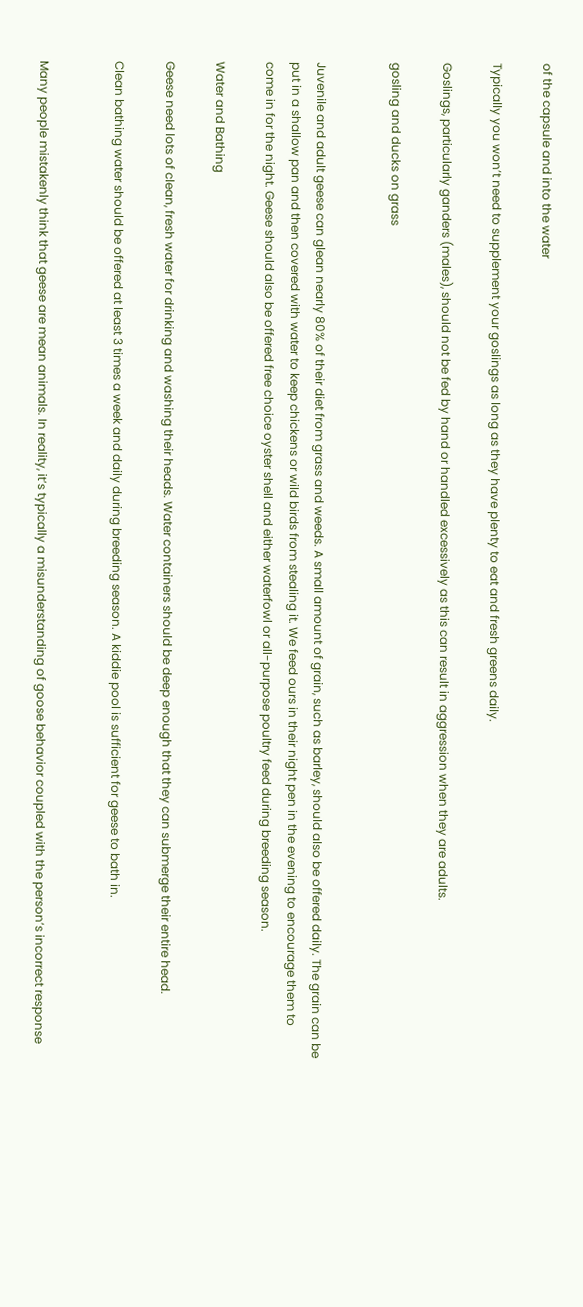of the capsule and into the water

Typically you won’t need to supplement your goslings as long as they have plenty to eat and fresh greens daily.

Goslings, particularly ganders (males), should not be fed by hand or handled excessively as this can result in aggression when they are adults.

gosling and ducks on grass


Juvenile and adult geese can glean nearly 80% of their diet from grass and weeds. A small amount of grain, such as barley, should also be offered daily. The grain can be put in a shallow pan and then covered with water to keep chickens or wild birds from stealing it. We feed ours in their night pen in the evening to encourage them to come in for the night. Geese should also be offered free choice oyster shell and either waterfowl or all-purpose poultry feed during breeding season.

Water and Bathing

Geese need lots of clean, fresh water for drinking and washing their heads. Water containers should be deep enough that they can submerge their entire head.

Clean bathing water should be offered at least 3 times a week and daily during breeding season. A kiddie pool is sufficient for geese to bath in.


Many people mistakenly think that geese are mean animals. In reality, it’s typically a misunderstanding of goose behavior coupled with the person’s incorrect response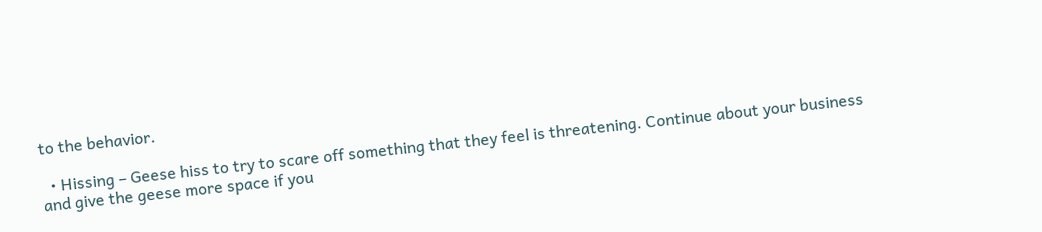to the behavior.

  • Hissing – Geese hiss to try to scare off something that they feel is threatening. Continue about your business and give the geese more space if you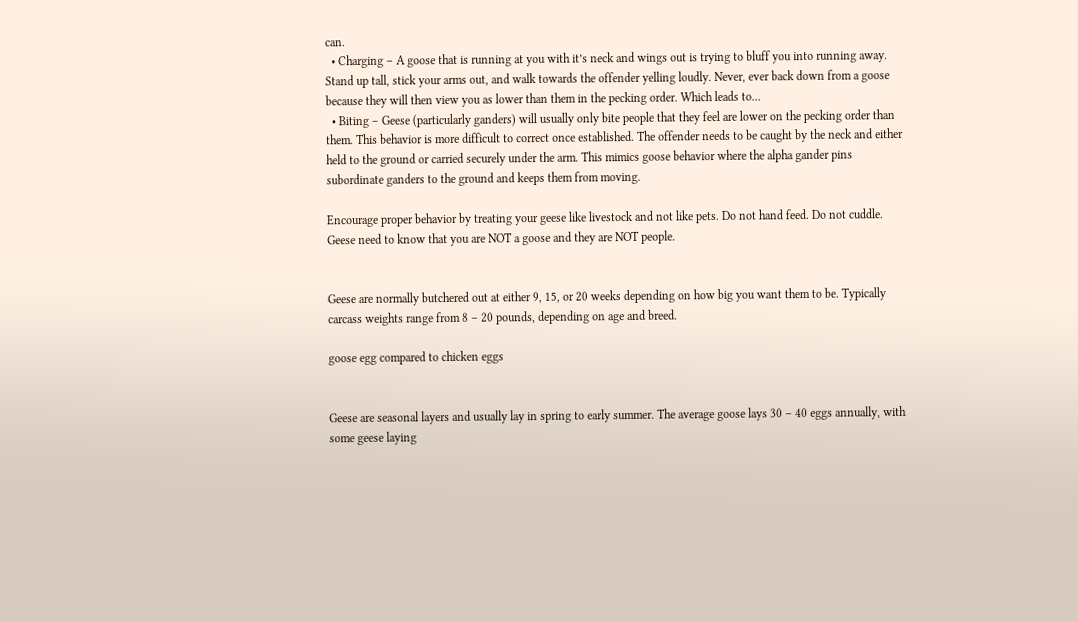can.
  • Charging – A goose that is running at you with it’s neck and wings out is trying to bluff you into running away. Stand up tall, stick your arms out, and walk towards the offender yelling loudly. Never, ever back down from a goose because they will then view you as lower than them in the pecking order. Which leads to…
  • Biting – Geese (particularly ganders) will usually only bite people that they feel are lower on the pecking order than them. This behavior is more difficult to correct once established. The offender needs to be caught by the neck and either held to the ground or carried securely under the arm. This mimics goose behavior where the alpha gander pins subordinate ganders to the ground and keeps them from moving.

Encourage proper behavior by treating your geese like livestock and not like pets. Do not hand feed. Do not cuddle. Geese need to know that you are NOT a goose and they are NOT people.


Geese are normally butchered out at either 9, 15, or 20 weeks depending on how big you want them to be. Typically carcass weights range from 8 – 20 pounds, depending on age and breed.

goose egg compared to chicken eggs


Geese are seasonal layers and usually lay in spring to early summer. The average goose lays 30 – 40 eggs annually, with some geese laying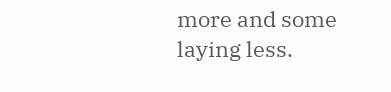more and some laying less.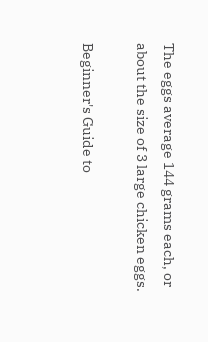The eggs average 144 grams each, or about the size of 3 large chicken eggs.

Beginner's Guide to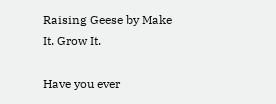Raising Geese by Make It. Grow It.

Have you ever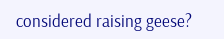considered raising geese?